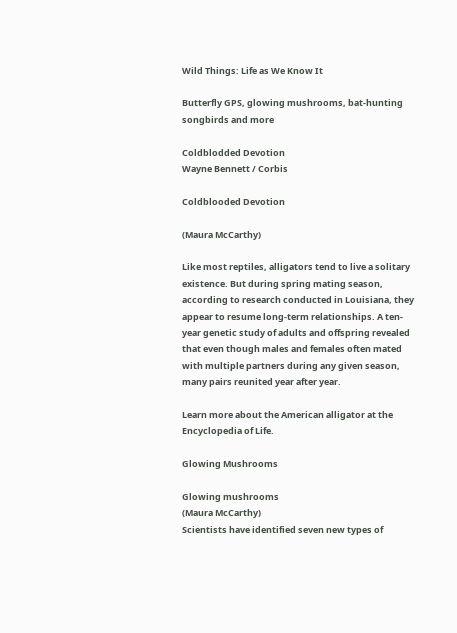Wild Things: Life as We Know It

Butterfly GPS, glowing mushrooms, bat-hunting songbirds and more

Coldblodded Devotion
Wayne Bennett / Corbis

Coldblooded Devotion

(Maura McCarthy)

Like most reptiles, alligators tend to live a solitary existence. But during spring mating season, according to research conducted in Louisiana, they appear to resume long-term relationships. A ten-year genetic study of adults and offspring revealed that even though males and females often mated with multiple partners during any given season, many pairs reunited year after year.

Learn more about the American alligator at the Encyclopedia of Life.

Glowing Mushrooms

Glowing mushrooms
(Maura McCarthy)
Scientists have identified seven new types of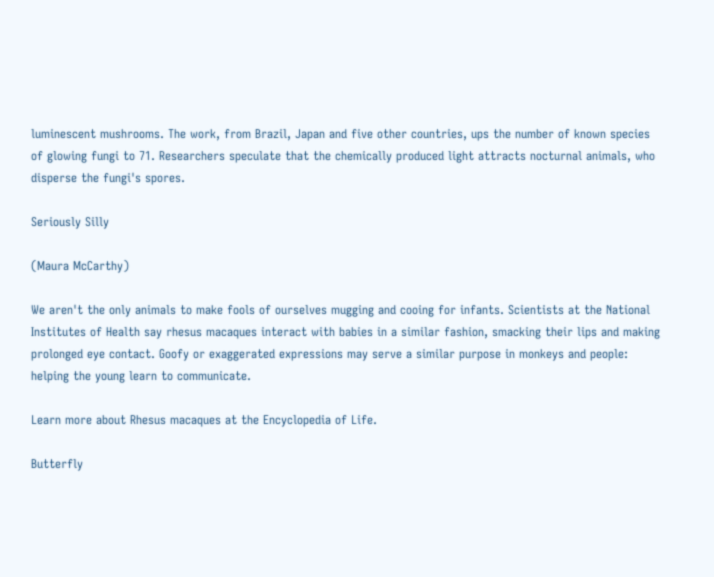luminescent mushrooms. The work, from Brazil, Japan and five other countries, ups the number of known species of glowing fungi to 71. Researchers speculate that the chemically produced light attracts nocturnal animals, who disperse the fungi's spores.

Seriously Silly

(Maura McCarthy)

We aren't the only animals to make fools of ourselves mugging and cooing for infants. Scientists at the National Institutes of Health say rhesus macaques interact with babies in a similar fashion, smacking their lips and making prolonged eye contact. Goofy or exaggerated expressions may serve a similar purpose in monkeys and people: helping the young learn to communicate.

Learn more about Rhesus macaques at the Encyclopedia of Life.

Butterfly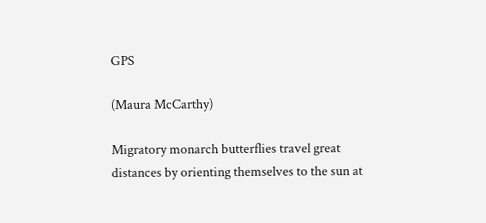GPS

(Maura McCarthy)

Migratory monarch butterflies travel great distances by orienting themselves to the sun at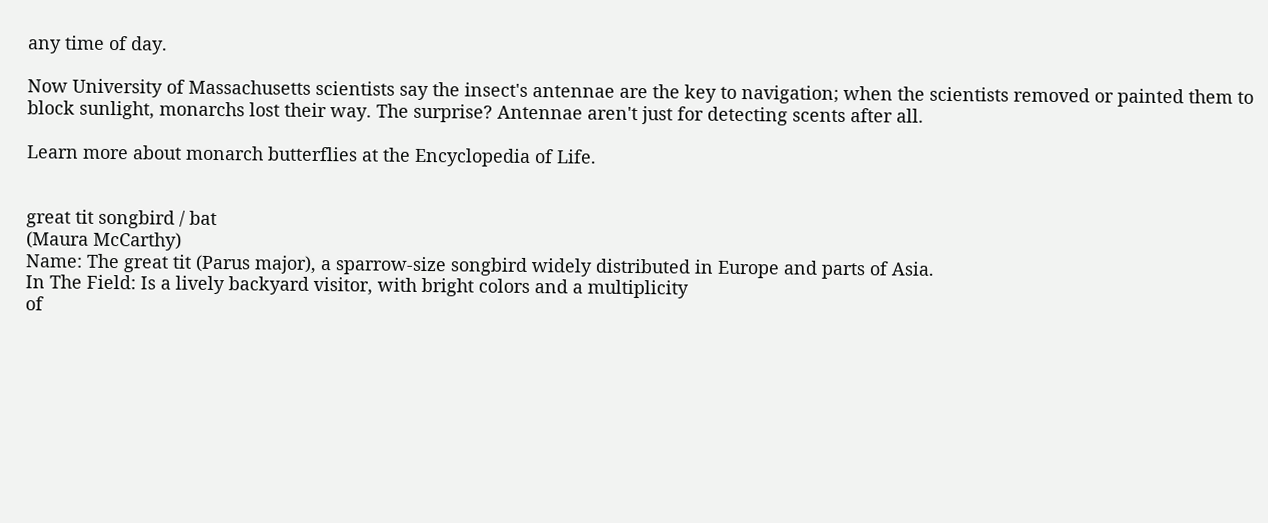any time of day.

Now University of Massachusetts scientists say the insect's antennae are the key to navigation; when the scientists removed or painted them to block sunlight, monarchs lost their way. The surprise? Antennae aren't just for detecting scents after all.

Learn more about monarch butterflies at the Encyclopedia of Life.


great tit songbird / bat
(Maura McCarthy)
Name: The great tit (Parus major), a sparrow-size songbird widely distributed in Europe and parts of Asia.
In The Field: Is a lively backyard visitor, with bright colors and a multiplicity
of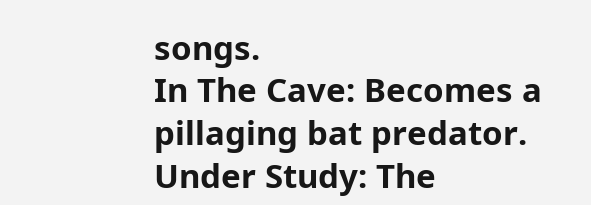songs.
In The Cave: Becomes a pillaging bat predator.
Under Study: The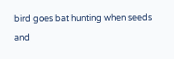bird goes bat hunting when seeds and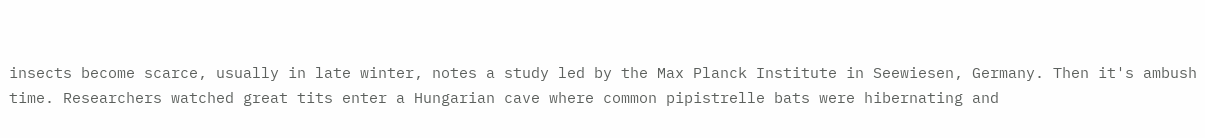insects become scarce, usually in late winter, notes a study led by the Max Planck Institute in Seewiesen, Germany. Then it's ambush time. Researchers watched great tits enter a Hungarian cave where common pipistrelle bats were hibernating and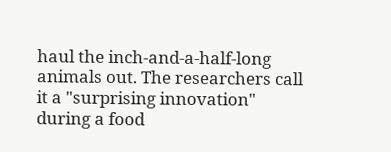haul the inch-and-a-half-long animals out. The researchers call it a "surprising innovation" during a food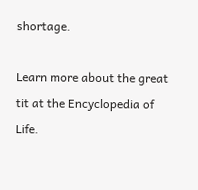shortage.

Learn more about the great tit at the Encyclopedia of Life.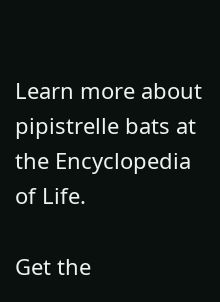Learn more about pipistrelle bats at the Encyclopedia of Life.

Get the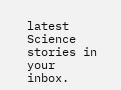latest Science stories in your inbox.